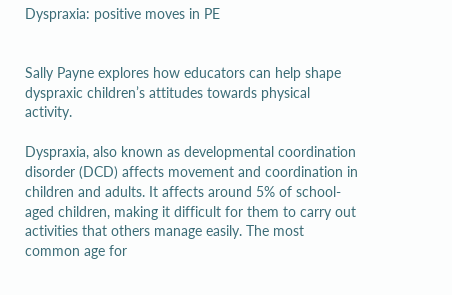Dyspraxia: positive moves in PE


Sally Payne explores how educators can help shape dyspraxic children’s attitudes towards physical activity.

Dyspraxia, also known as developmental coordination disorder (DCD) affects movement and coordination in children and adults. It affects around 5% of school-aged children, making it difficult for them to carry out activities that others manage easily. The most common age for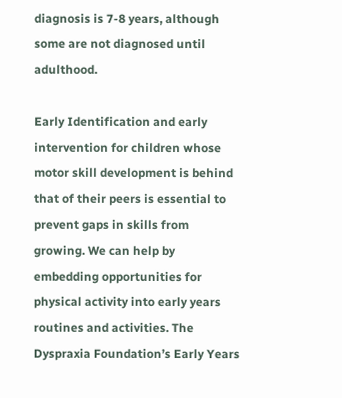diagnosis is 7-8 years, although some are not diagnosed until adulthood.

Early Identification and early intervention for children whose motor skill development is behind that of their peers is essential to prevent gaps in skills from growing. We can help by embedding opportunities for physical activity into early years routines and activities. The Dyspraxia Foundation’s Early Years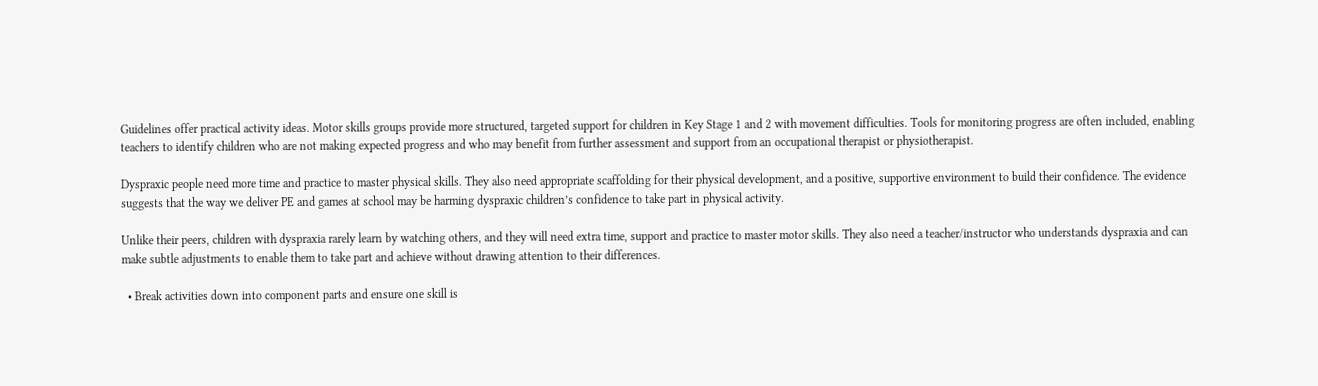Guidelines offer practical activity ideas. Motor skills groups provide more structured, targeted support for children in Key Stage 1 and 2 with movement difficulties. Tools for monitoring progress are often included, enabling teachers to identify children who are not making expected progress and who may benefit from further assessment and support from an occupational therapist or physiotherapist.

Dyspraxic people need more time and practice to master physical skills. They also need appropriate scaffolding for their physical development, and a positive, supportive environment to build their confidence. The evidence suggests that the way we deliver PE and games at school may be harming dyspraxic children’s confidence to take part in physical activity.

Unlike their peers, children with dyspraxia rarely learn by watching others, and they will need extra time, support and practice to master motor skills. They also need a teacher/instructor who understands dyspraxia and can make subtle adjustments to enable them to take part and achieve without drawing attention to their differences.

  • Break activities down into component parts and ensure one skill is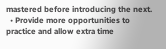mastered before introducing the next.
  • Provide more opportunities to practice and allow extra time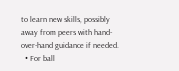to learn new skills, possibly away from peers with hand-over-hand guidance if needed.
  • For ball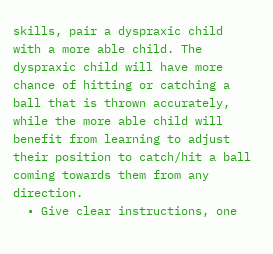skills, pair a dyspraxic child with a more able child. The dyspraxic child will have more chance of hitting or catching a ball that is thrown accurately, while the more able child will benefit from learning to adjust their position to catch/hit a ball coming towards them from any direction.
  • Give clear instructions, one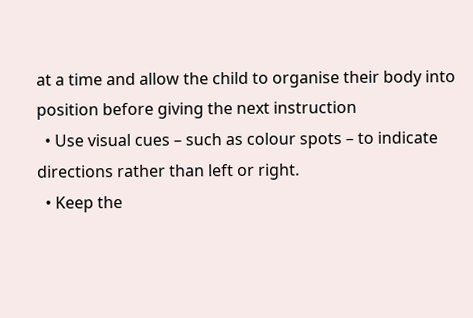at a time and allow the child to organise their body into position before giving the next instruction
  • Use visual cues – such as colour spots – to indicate directions rather than left or right.
  • Keep the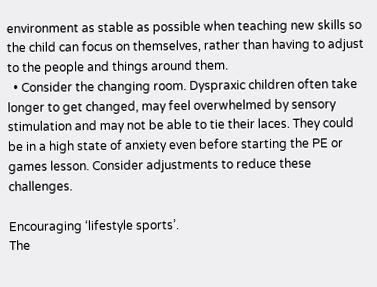environment as stable as possible when teaching new skills so the child can focus on themselves, rather than having to adjust to the people and things around them.
  • Consider the changing room. Dyspraxic children often take longer to get changed, may feel overwhelmed by sensory stimulation and may not be able to tie their laces. They could be in a high state of anxiety even before starting the PE or games lesson. Consider adjustments to reduce these challenges.

Encouraging ‘lifestyle sports’.
The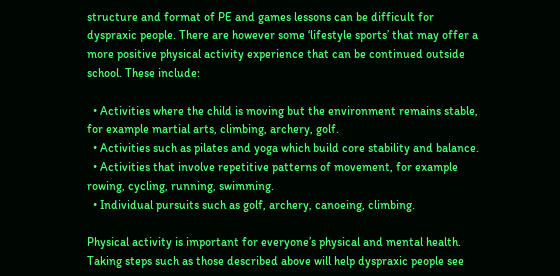structure and format of PE and games lessons can be difficult for dyspraxic people. There are however some ‘lifestyle sports’ that may offer a more positive physical activity experience that can be continued outside school. These include:

  • Activities where the child is moving but the environment remains stable, for example martial arts, climbing, archery, golf.
  • Activities such as pilates and yoga which build core stability and balance.
  • Activities that involve repetitive patterns of movement, for example rowing, cycling, running, swimming.
  • Individual pursuits such as golf, archery, canoeing, climbing.

Physical activity is important for everyone’s physical and mental health. Taking steps such as those described above will help dyspraxic people see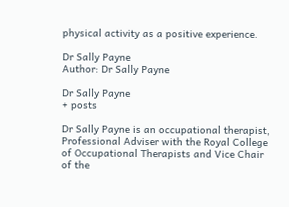physical activity as a positive experience.

Dr Sally Payne
Author: Dr Sally Payne

Dr Sally Payne
+ posts

Dr Sally Payne is an occupational therapist, Professional Adviser with the Royal College of Occupational Therapists and Vice Chair of the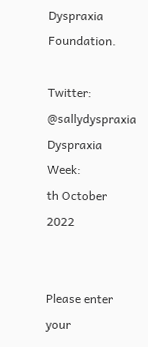Dyspraxia Foundation.

Twitter: @sallydyspraxia
Dyspraxia Week:
th October 2022


Please enter your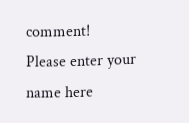comment!
Please enter your name here